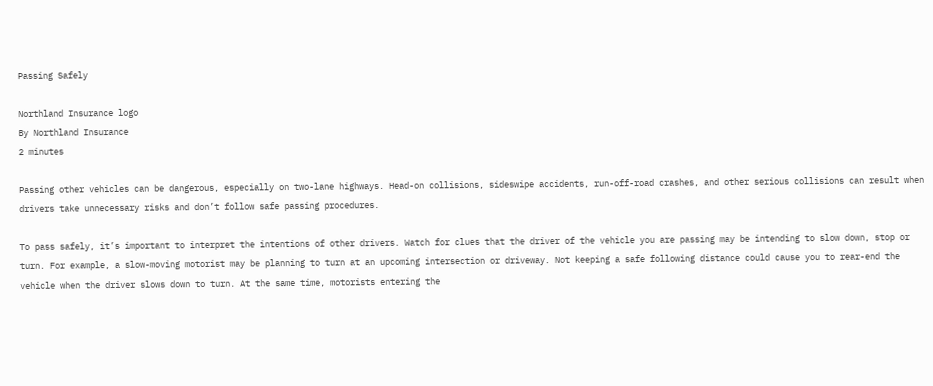Passing Safely

Northland Insurance logo
By Northland Insurance
2 minutes

Passing other vehicles can be dangerous, especially on two-lane highways. Head-on collisions, sideswipe accidents, run-off-road crashes, and other serious collisions can result when drivers take unnecessary risks and don’t follow safe passing procedures.

To pass safely, it’s important to interpret the intentions of other drivers. Watch for clues that the driver of the vehicle you are passing may be intending to slow down, stop or turn. For example, a slow-moving motorist may be planning to turn at an upcoming intersection or driveway. Not keeping a safe following distance could cause you to rear-end the vehicle when the driver slows down to turn. At the same time, motorists entering the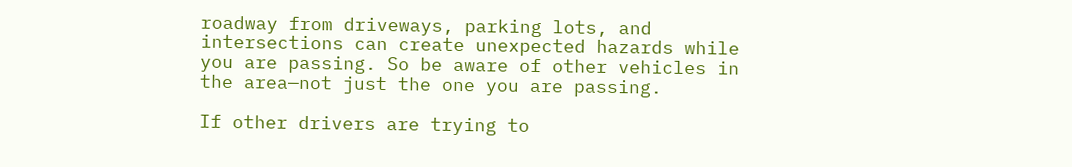roadway from driveways, parking lots, and intersections can create unexpected hazards while you are passing. So be aware of other vehicles in the area—not just the one you are passing.

If other drivers are trying to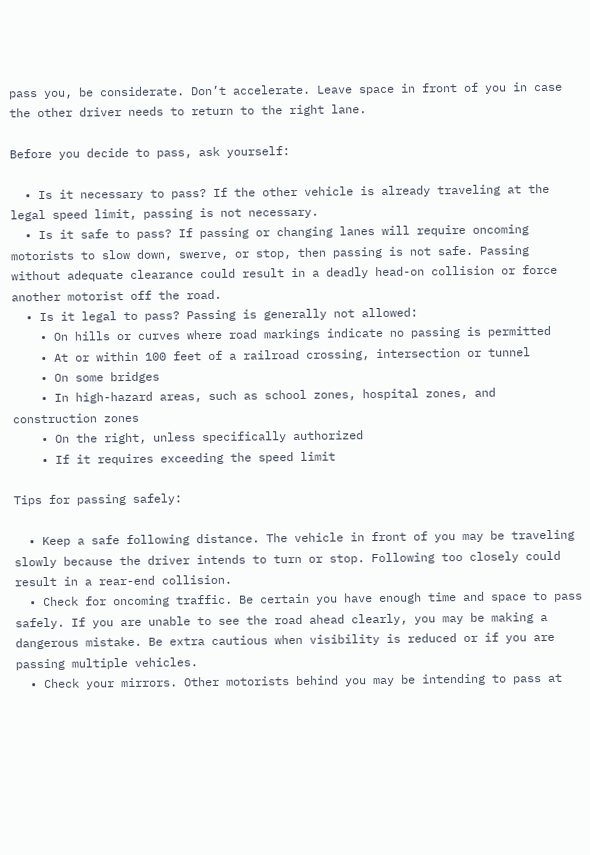pass you, be considerate. Don’t accelerate. Leave space in front of you in case the other driver needs to return to the right lane.

Before you decide to pass, ask yourself:

  • Is it necessary to pass? If the other vehicle is already traveling at the legal speed limit, passing is not necessary.
  • Is it safe to pass? If passing or changing lanes will require oncoming motorists to slow down, swerve, or stop, then passing is not safe. Passing without adequate clearance could result in a deadly head-on collision or force another motorist off the road.
  • Is it legal to pass? Passing is generally not allowed:
    • On hills or curves where road markings indicate no passing is permitted
    • At or within 100 feet of a railroad crossing, intersection or tunnel
    • On some bridges
    • In high-hazard areas, such as school zones, hospital zones, and construction zones
    • On the right, unless specifically authorized
    • If it requires exceeding the speed limit

Tips for passing safely:

  • Keep a safe following distance. The vehicle in front of you may be traveling slowly because the driver intends to turn or stop. Following too closely could result in a rear-end collision.
  • Check for oncoming traffic. Be certain you have enough time and space to pass safely. If you are unable to see the road ahead clearly, you may be making a dangerous mistake. Be extra cautious when visibility is reduced or if you are passing multiple vehicles.
  • Check your mirrors. Other motorists behind you may be intending to pass at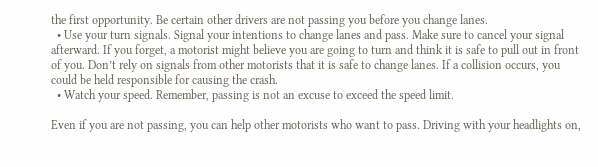the first opportunity. Be certain other drivers are not passing you before you change lanes.
  • Use your turn signals. Signal your intentions to change lanes and pass. Make sure to cancel your signal afterward. If you forget, a motorist might believe you are going to turn and think it is safe to pull out in front of you. Don’t rely on signals from other motorists that it is safe to change lanes. If a collision occurs, you could be held responsible for causing the crash.
  • Watch your speed. Remember, passing is not an excuse to exceed the speed limit.

Even if you are not passing, you can help other motorists who want to pass. Driving with your headlights on,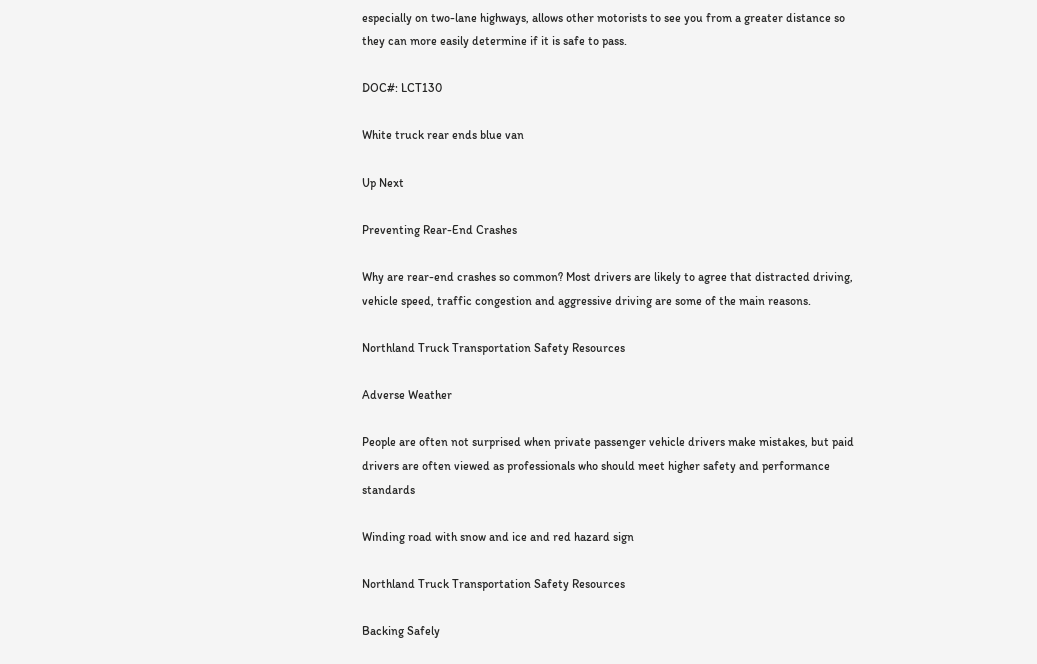especially on two-lane highways, allows other motorists to see you from a greater distance so they can more easily determine if it is safe to pass.

DOC#: LCT130

White truck rear ends blue van

Up Next

Preventing Rear-End Crashes

Why are rear-end crashes so common? Most drivers are likely to agree that distracted driving, vehicle speed, traffic congestion and aggressive driving are some of the main reasons.

Northland Truck Transportation Safety Resources

Adverse Weather

People are often not surprised when private passenger vehicle drivers make mistakes, but paid drivers are often viewed as professionals who should meet higher safety and performance standards

Winding road with snow and ice and red hazard sign

Northland Truck Transportation Safety Resources

Backing Safely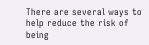There are several ways to help reduce the risk of being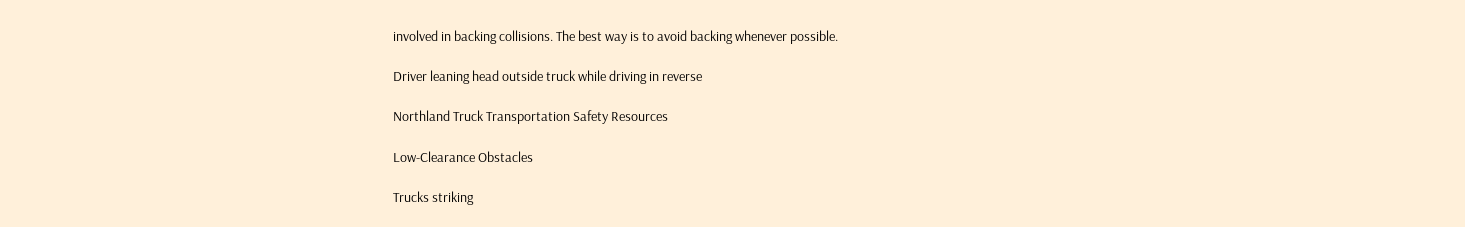involved in backing collisions. The best way is to avoid backing whenever possible.

Driver leaning head outside truck while driving in reverse

Northland Truck Transportation Safety Resources

Low-Clearance Obstacles

Trucks striking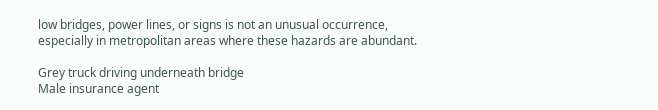low bridges, power lines, or signs is not an unusual occurrence, especially in metropolitan areas where these hazards are abundant.

Grey truck driving underneath bridge
Male insurance agent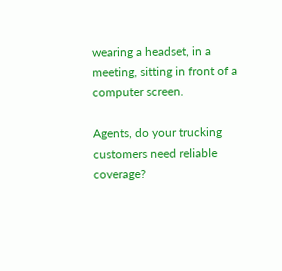wearing a headset, in a meeting, sitting in front of a computer screen.

Agents, do your trucking customers need reliable coverage?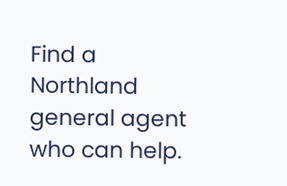Find a Northland general agent who can help.